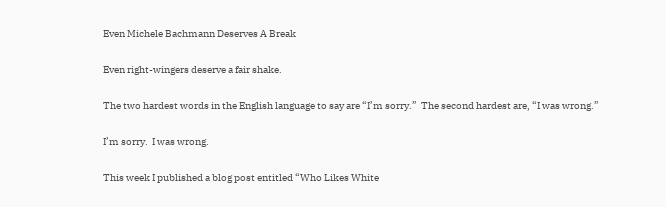Even Michele Bachmann Deserves A Break

Even right-wingers deserve a fair shake.

The two hardest words in the English language to say are “I’m sorry.”  The second hardest are, “I was wrong.”

I’m sorry.  I was wrong.

This week I published a blog post entitled “Who Likes White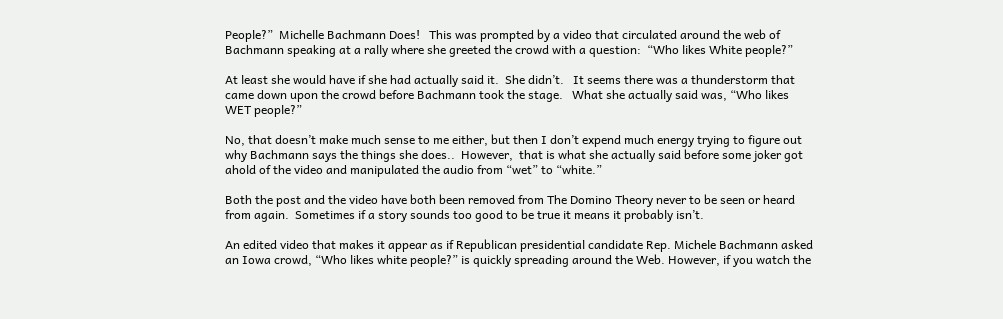People?”  Michelle Bachmann Does!   This was prompted by a video that circulated around the web of Bachmann speaking at a rally where she greeted the crowd with a question:  “Who likes White people?”

At least she would have if she had actually said it.  She didn’t.   It seems there was a thunderstorm that came down upon the crowd before Bachmann took the stage.   What she actually said was, “Who likes WET people?”

No, that doesn’t make much sense to me either, but then I don’t expend much energy trying to figure out why Bachmann says the things she does..  However,  that is what she actually said before some joker got ahold of the video and manipulated the audio from “wet” to “white.”

Both the post and the video have both been removed from The Domino Theory never to be seen or heard from again.  Sometimes if a story sounds too good to be true it means it probably isn’t.

An edited video that makes it appear as if Republican presidential candidate Rep. Michele Bachmann asked an Iowa crowd, “Who likes white people?” is quickly spreading around the Web. However, if you watch the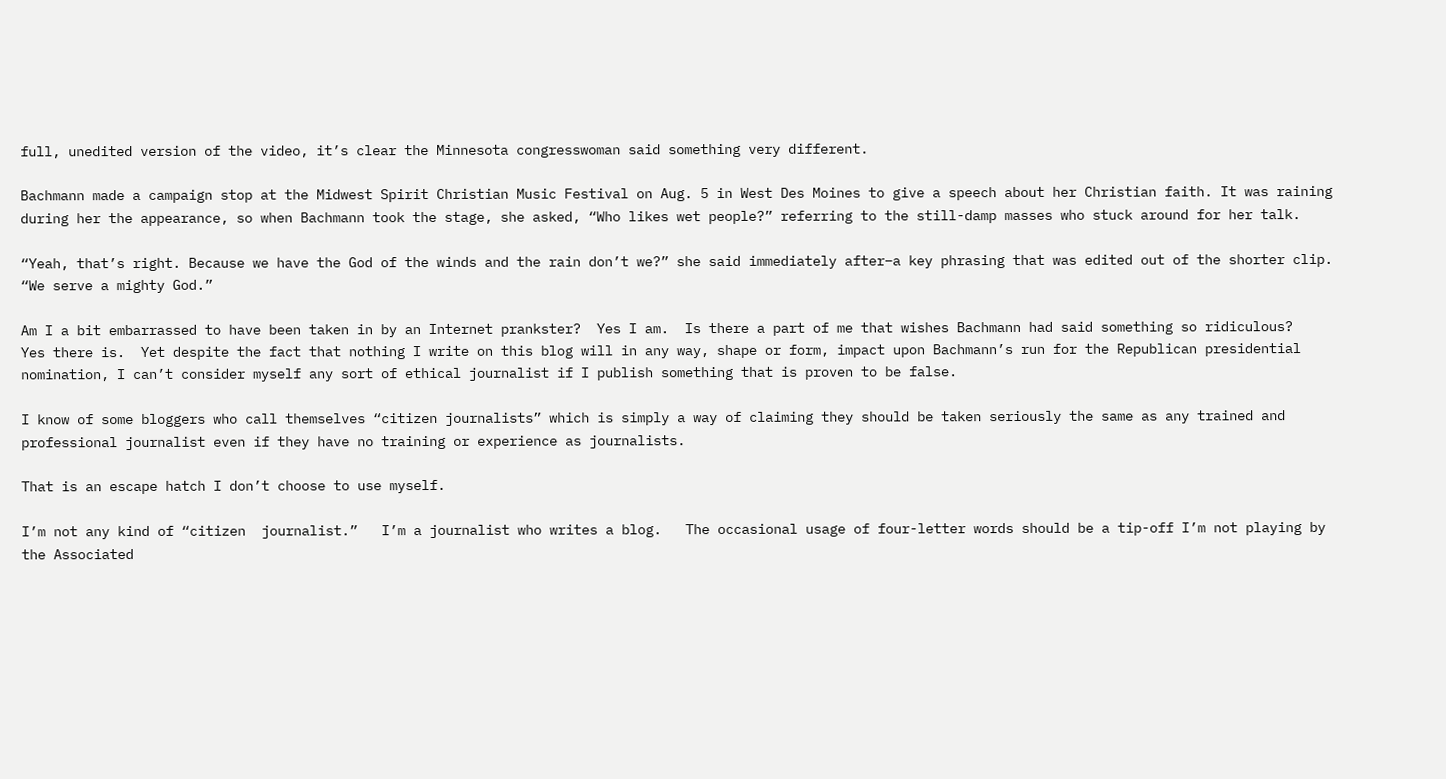full, unedited version of the video, it’s clear the Minnesota congresswoman said something very different.

Bachmann made a campaign stop at the Midwest Spirit Christian Music Festival on Aug. 5 in West Des Moines to give a speech about her Christian faith. It was raining during her the appearance, so when Bachmann took the stage, she asked, “Who likes wet people?” referring to the still-damp masses who stuck around for her talk.

“Yeah, that’s right. Because we have the God of the winds and the rain don’t we?” she said immediately after–a key phrasing that was edited out of the shorter clip. “We serve a mighty God.”

Am I a bit embarrassed to have been taken in by an Internet prankster?  Yes I am.  Is there a part of me that wishes Bachmann had said something so ridiculous?   Yes there is.  Yet despite the fact that nothing I write on this blog will in any way, shape or form, impact upon Bachmann’s run for the Republican presidential nomination, I can’t consider myself any sort of ethical journalist if I publish something that is proven to be false.

I know of some bloggers who call themselves “citizen journalists” which is simply a way of claiming they should be taken seriously the same as any trained and professional journalist even if they have no training or experience as journalists.

That is an escape hatch I don’t choose to use myself.

I’m not any kind of “citizen  journalist.”   I’m a journalist who writes a blog.   The occasional usage of four-letter words should be a tip-off I’m not playing by the Associated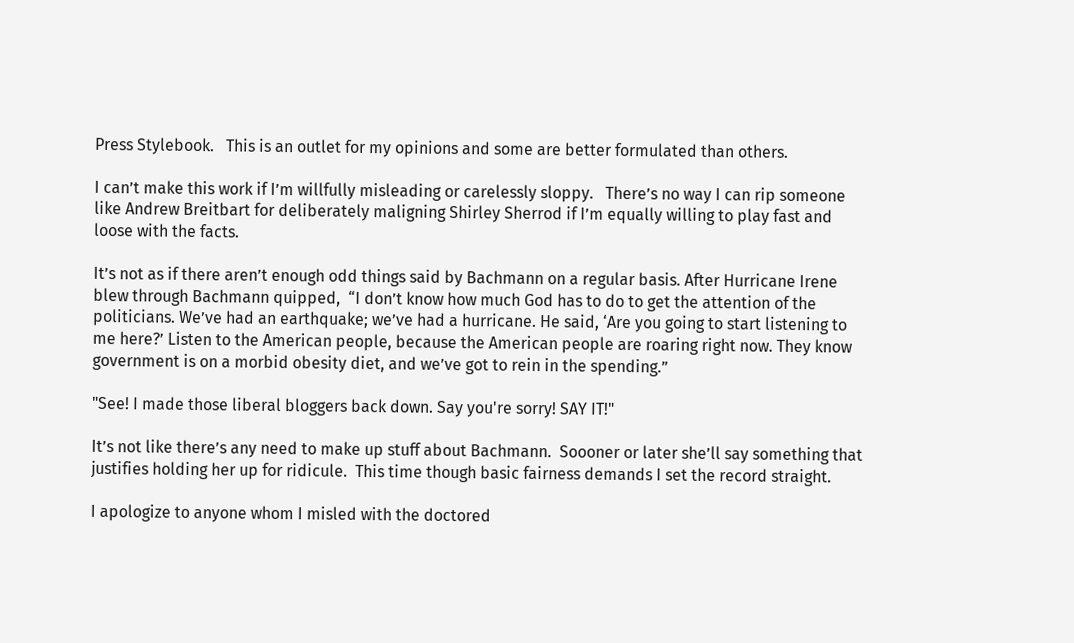Press Stylebook.   This is an outlet for my opinions and some are better formulated than others.

I can’t make this work if I’m willfully misleading or carelessly sloppy.   There’s no way I can rip someone  like Andrew Breitbart for deliberately maligning Shirley Sherrod if I’m equally willing to play fast and loose with the facts.

It’s not as if there aren’t enough odd things said by Bachmann on a regular basis. After Hurricane Irene blew through Bachmann quipped,  “I don’t know how much God has to do to get the attention of the politicians. We’ve had an earthquake; we’ve had a hurricane. He said, ‘Are you going to start listening to me here?’ Listen to the American people, because the American people are roaring right now. They know government is on a morbid obesity diet, and we’ve got to rein in the spending.”

"See! I made those liberal bloggers back down. Say you're sorry! SAY IT!"

It’s not like there’s any need to make up stuff about Bachmann.  Soooner or later she’ll say something that justifies holding her up for ridicule.  This time though basic fairness demands I set the record straight.

I apologize to anyone whom I misled with the doctored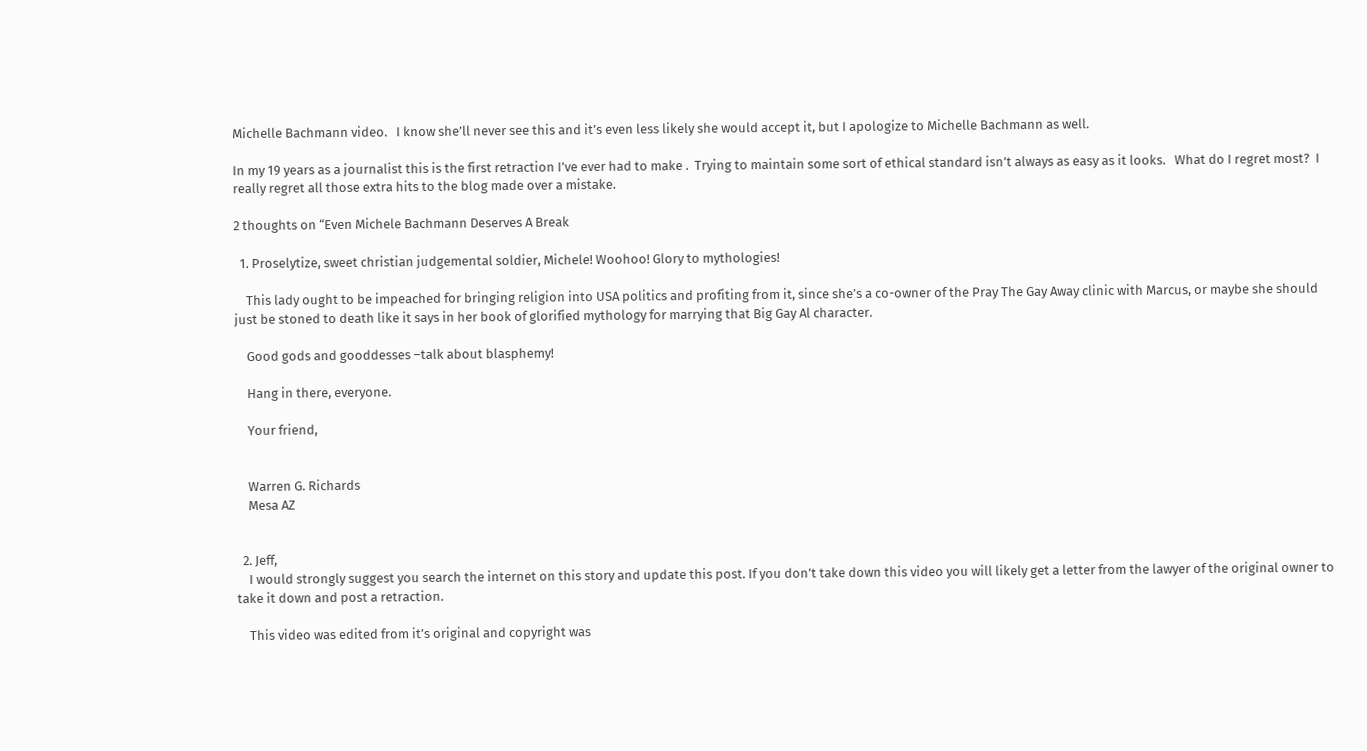Michelle Bachmann video.   I know she’ll never see this and it’s even less likely she would accept it, but I apologize to Michelle Bachmann as well.

In my 19 years as a journalist this is the first retraction I’ve ever had to make .  Trying to maintain some sort of ethical standard isn’t always as easy as it looks.   What do I regret most?  I really regret all those extra hits to the blog made over a mistake.

2 thoughts on “Even Michele Bachmann Deserves A Break

  1. Proselytize, sweet christian judgemental soldier, Michele! Woohoo! Glory to mythologies!

    This lady ought to be impeached for bringing religion into USA politics and profiting from it, since she’s a co-owner of the Pray The Gay Away clinic with Marcus, or maybe she should just be stoned to death like it says in her book of glorified mythology for marrying that Big Gay Al character.

    Good gods and gooddesses –talk about blasphemy!

    Hang in there, everyone.

    Your friend,


    Warren G. Richards
    Mesa AZ


  2. Jeff,
    I would strongly suggest you search the internet on this story and update this post. If you don’t take down this video you will likely get a letter from the lawyer of the original owner to take it down and post a retraction.

    This video was edited from it’s original and copyright was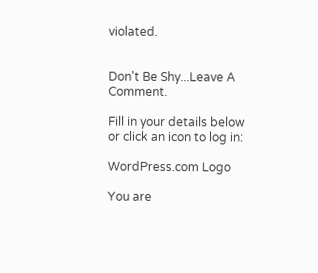violated.


Don't Be Shy...Leave A Comment.

Fill in your details below or click an icon to log in:

WordPress.com Logo

You are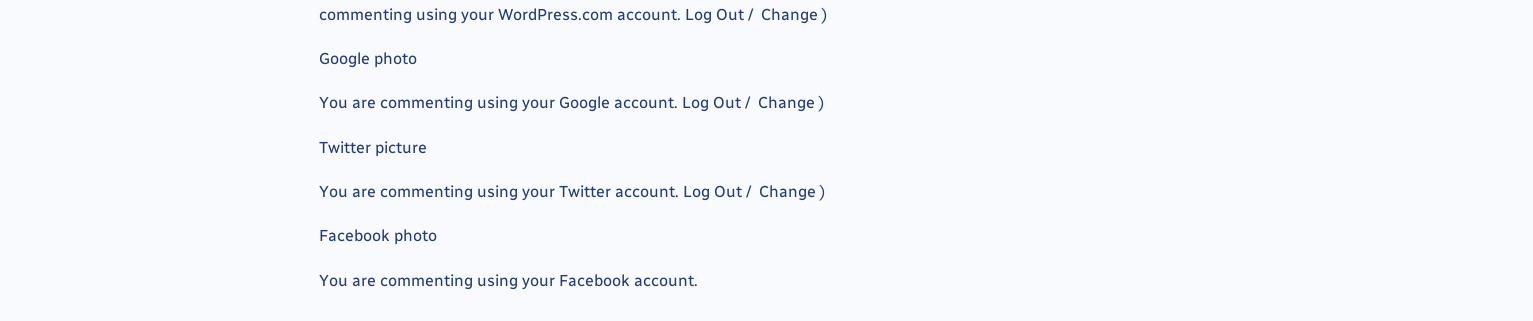commenting using your WordPress.com account. Log Out /  Change )

Google photo

You are commenting using your Google account. Log Out /  Change )

Twitter picture

You are commenting using your Twitter account. Log Out /  Change )

Facebook photo

You are commenting using your Facebook account.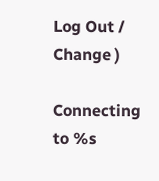Log Out /  Change )

Connecting to %s